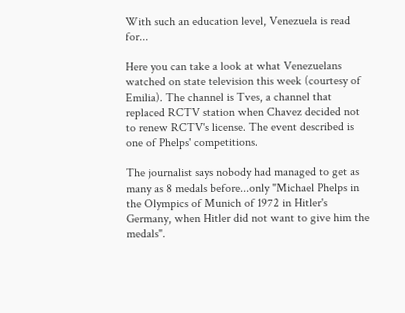With such an education level, Venezuela is read for...

Here you can take a look at what Venezuelans watched on state television this week (courtesy of Emilia). The channel is Tves, a channel that replaced RCTV station when Chavez decided not to renew RCTV's license. The event described is one of Phelps' competitions.

The journalist says nobody had managed to get as many as 8 medals before...only "Michael Phelps in the Olympics of Munich of 1972 in Hitler's Germany, when Hitler did not want to give him the medals".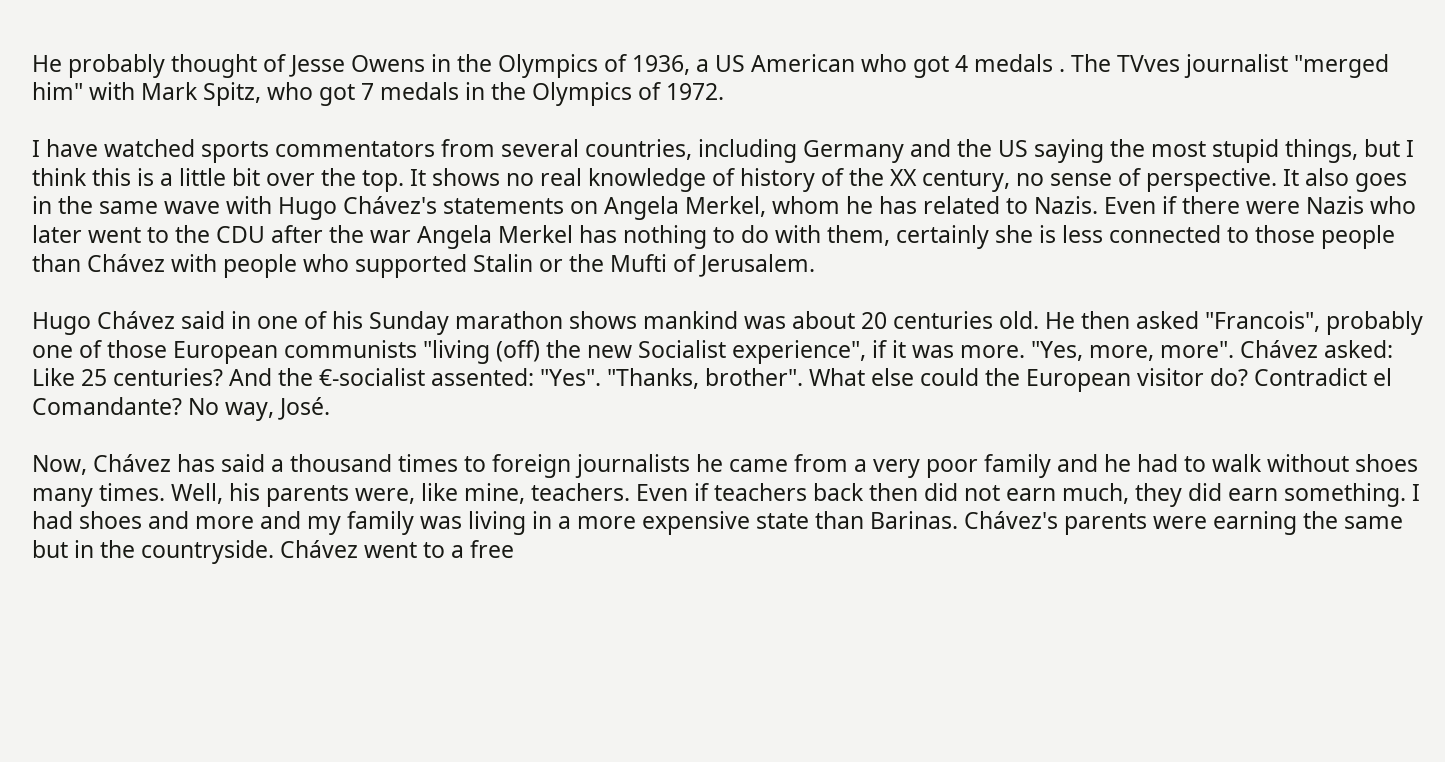He probably thought of Jesse Owens in the Olympics of 1936, a US American who got 4 medals . The TVves journalist "merged him" with Mark Spitz, who got 7 medals in the Olympics of 1972.

I have watched sports commentators from several countries, including Germany and the US saying the most stupid things, but I think this is a little bit over the top. It shows no real knowledge of history of the XX century, no sense of perspective. It also goes in the same wave with Hugo Chávez's statements on Angela Merkel, whom he has related to Nazis. Even if there were Nazis who later went to the CDU after the war Angela Merkel has nothing to do with them, certainly she is less connected to those people than Chávez with people who supported Stalin or the Mufti of Jerusalem.

Hugo Chávez said in one of his Sunday marathon shows mankind was about 20 centuries old. He then asked "Francois", probably one of those European communists "living (off) the new Socialist experience", if it was more. "Yes, more, more". Chávez asked: Like 25 centuries? And the €-socialist assented: "Yes". "Thanks, brother". What else could the European visitor do? Contradict el Comandante? No way, José.

Now, Chávez has said a thousand times to foreign journalists he came from a very poor family and he had to walk without shoes many times. Well, his parents were, like mine, teachers. Even if teachers back then did not earn much, they did earn something. I had shoes and more and my family was living in a more expensive state than Barinas. Chávez's parents were earning the same but in the countryside. Chávez went to a free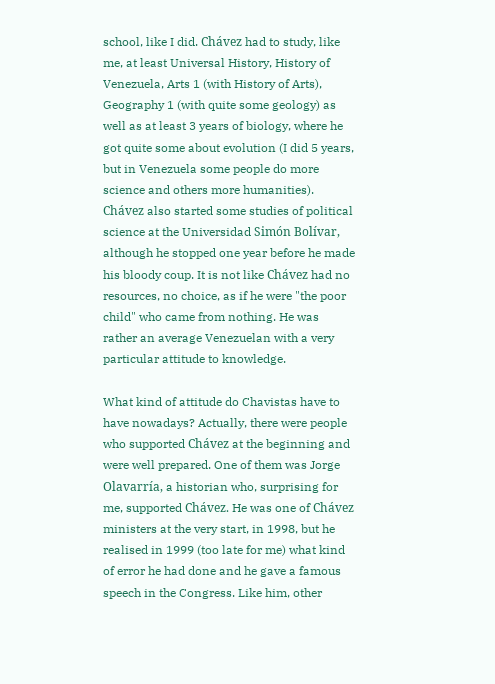school, like I did. Chávez had to study, like me, at least Universal History, History of Venezuela, Arts 1 (with History of Arts), Geography 1 (with quite some geology) as well as at least 3 years of biology, where he got quite some about evolution (I did 5 years, but in Venezuela some people do more science and others more humanities). Chávez also started some studies of political science at the Universidad Simón Bolívar, although he stopped one year before he made his bloody coup. It is not like Chávez had no resources, no choice, as if he were "the poor child" who came from nothing. He was rather an average Venezuelan with a very particular attitude to knowledge.

What kind of attitude do Chavistas have to have nowadays? Actually, there were people who supported Chávez at the beginning and were well prepared. One of them was Jorge Olavarría, a historian who, surprising for me, supported Chávez. He was one of Chávez ministers at the very start, in 1998, but he realised in 1999 (too late for me) what kind of error he had done and he gave a famous speech in the Congress. Like him, other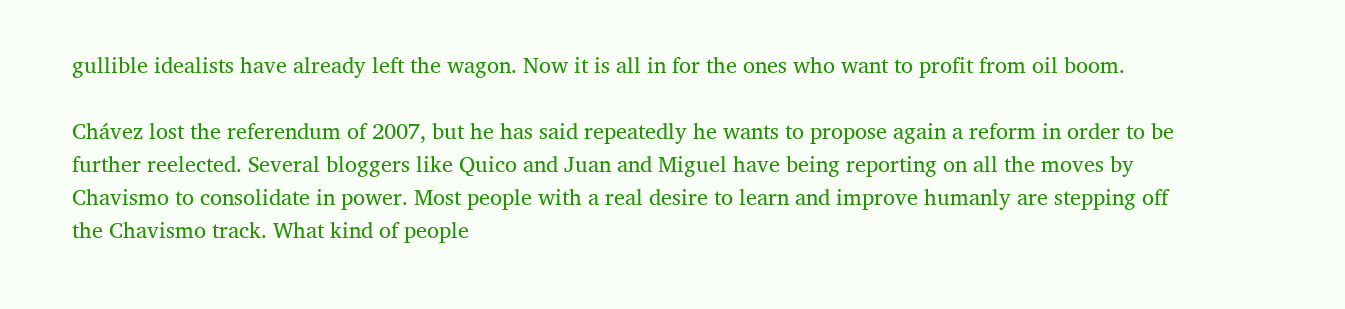gullible idealists have already left the wagon. Now it is all in for the ones who want to profit from oil boom.

Chávez lost the referendum of 2007, but he has said repeatedly he wants to propose again a reform in order to be further reelected. Several bloggers like Quico and Juan and Miguel have being reporting on all the moves by Chavismo to consolidate in power. Most people with a real desire to learn and improve humanly are stepping off the Chavismo track. What kind of people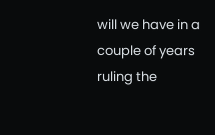will we have in a couple of years ruling the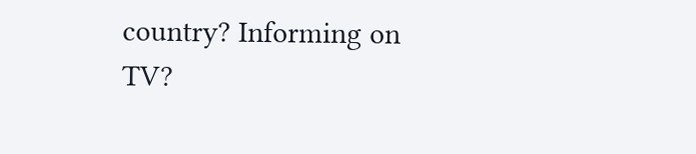country? Informing on TV?